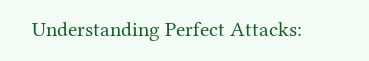Understanding Perfect Attacks: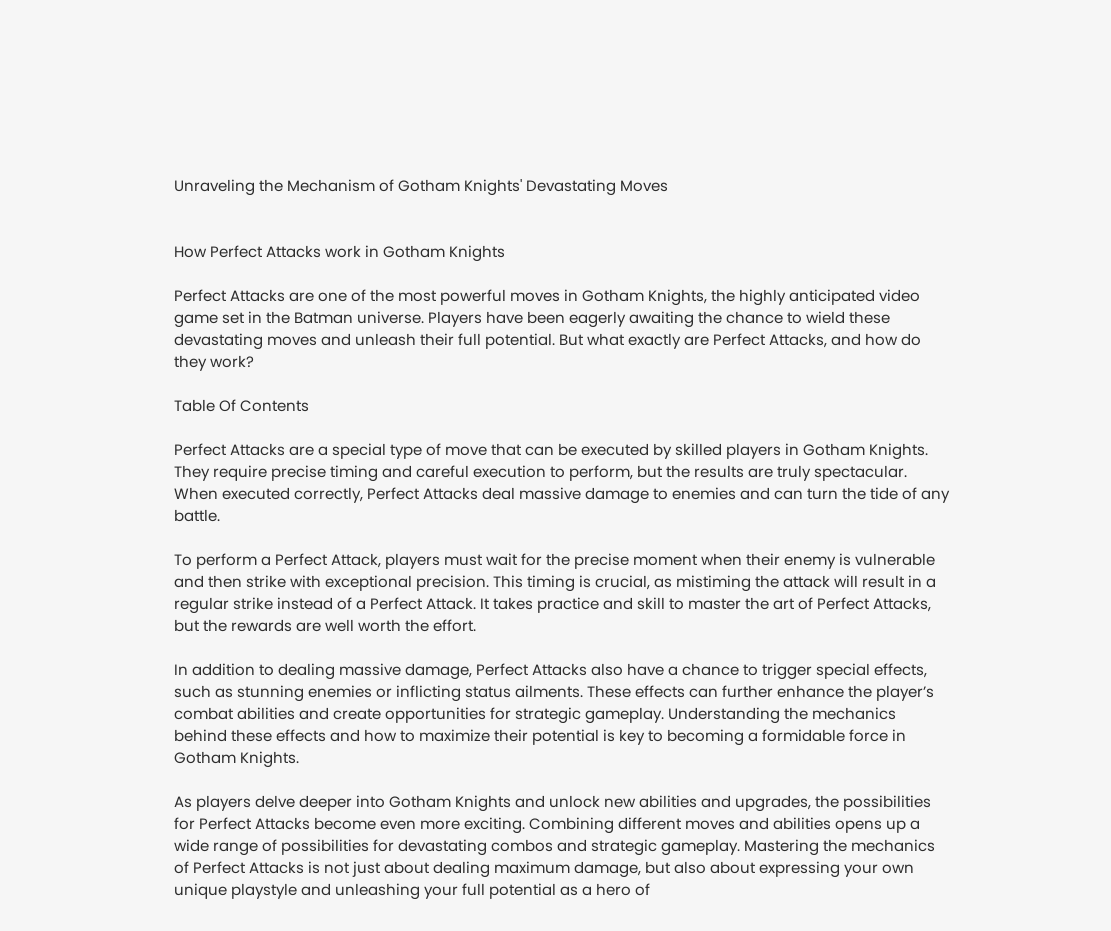Unraveling the Mechanism of Gotham Knights' Devastating Moves


How Perfect Attacks work in Gotham Knights

Perfect Attacks are one of the most powerful moves in Gotham Knights, the highly anticipated video game set in the Batman universe. Players have been eagerly awaiting the chance to wield these devastating moves and unleash their full potential. But what exactly are Perfect Attacks, and how do they work?

Table Of Contents

Perfect Attacks are a special type of move that can be executed by skilled players in Gotham Knights. They require precise timing and careful execution to perform, but the results are truly spectacular. When executed correctly, Perfect Attacks deal massive damage to enemies and can turn the tide of any battle.

To perform a Perfect Attack, players must wait for the precise moment when their enemy is vulnerable and then strike with exceptional precision. This timing is crucial, as mistiming the attack will result in a regular strike instead of a Perfect Attack. It takes practice and skill to master the art of Perfect Attacks, but the rewards are well worth the effort.

In addition to dealing massive damage, Perfect Attacks also have a chance to trigger special effects, such as stunning enemies or inflicting status ailments. These effects can further enhance the player’s combat abilities and create opportunities for strategic gameplay. Understanding the mechanics behind these effects and how to maximize their potential is key to becoming a formidable force in Gotham Knights.

As players delve deeper into Gotham Knights and unlock new abilities and upgrades, the possibilities for Perfect Attacks become even more exciting. Combining different moves and abilities opens up a wide range of possibilities for devastating combos and strategic gameplay. Mastering the mechanics of Perfect Attacks is not just about dealing maximum damage, but also about expressing your own unique playstyle and unleashing your full potential as a hero of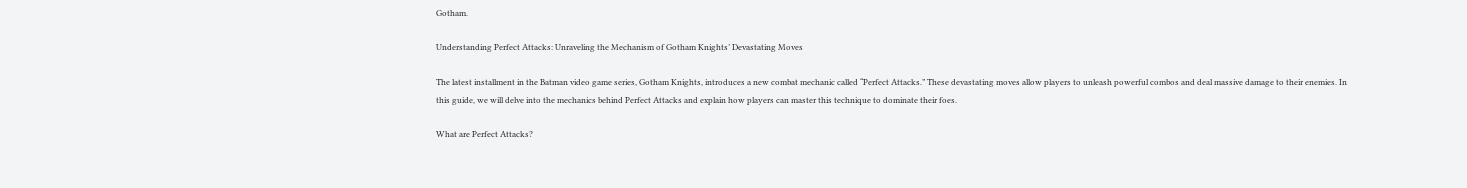Gotham.

Understanding Perfect Attacks: Unraveling the Mechanism of Gotham Knights’ Devastating Moves

The latest installment in the Batman video game series, Gotham Knights, introduces a new combat mechanic called “Perfect Attacks.” These devastating moves allow players to unleash powerful combos and deal massive damage to their enemies. In this guide, we will delve into the mechanics behind Perfect Attacks and explain how players can master this technique to dominate their foes.

What are Perfect Attacks?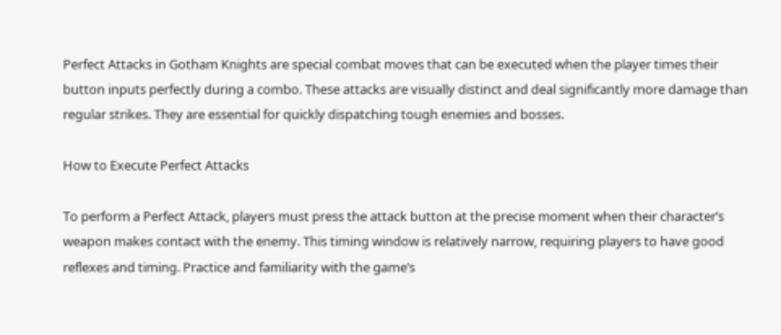Perfect Attacks in Gotham Knights are special combat moves that can be executed when the player times their button inputs perfectly during a combo. These attacks are visually distinct and deal significantly more damage than regular strikes. They are essential for quickly dispatching tough enemies and bosses.

How to Execute Perfect Attacks

To perform a Perfect Attack, players must press the attack button at the precise moment when their character’s weapon makes contact with the enemy. This timing window is relatively narrow, requiring players to have good reflexes and timing. Practice and familiarity with the game’s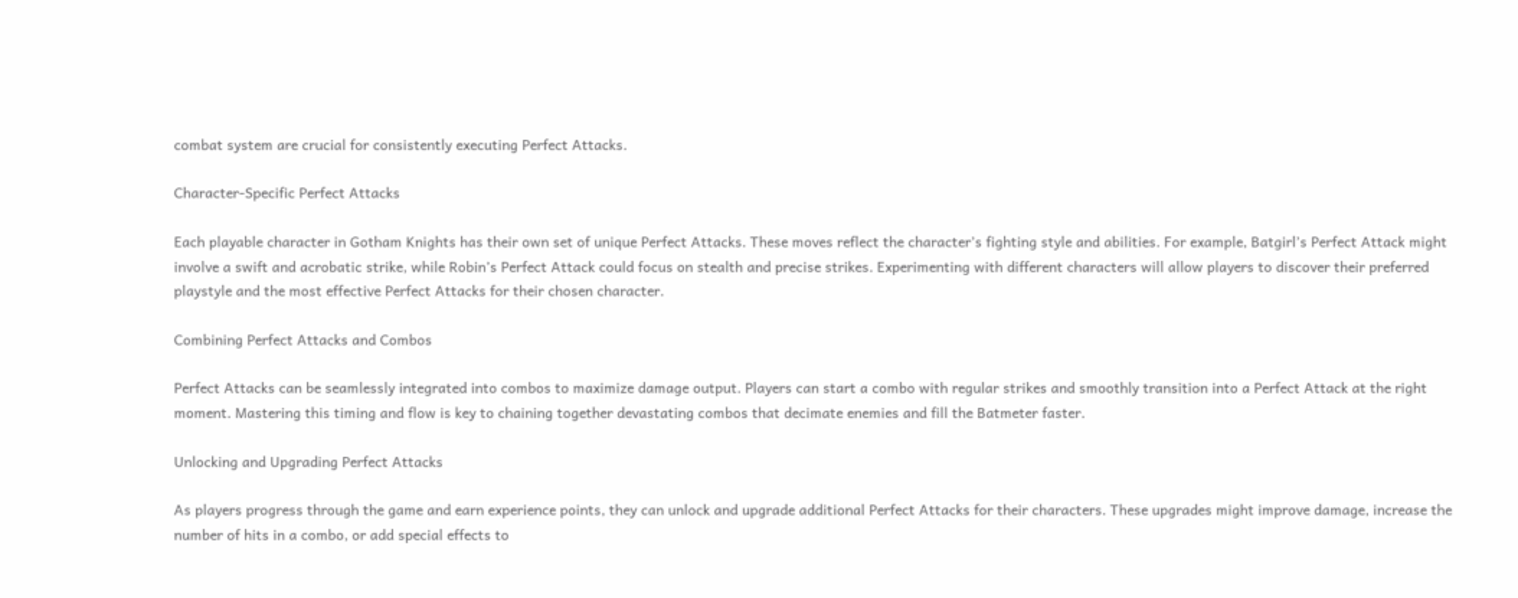combat system are crucial for consistently executing Perfect Attacks.

Character-Specific Perfect Attacks

Each playable character in Gotham Knights has their own set of unique Perfect Attacks. These moves reflect the character’s fighting style and abilities. For example, Batgirl’s Perfect Attack might involve a swift and acrobatic strike, while Robin’s Perfect Attack could focus on stealth and precise strikes. Experimenting with different characters will allow players to discover their preferred playstyle and the most effective Perfect Attacks for their chosen character.

Combining Perfect Attacks and Combos

Perfect Attacks can be seamlessly integrated into combos to maximize damage output. Players can start a combo with regular strikes and smoothly transition into a Perfect Attack at the right moment. Mastering this timing and flow is key to chaining together devastating combos that decimate enemies and fill the Batmeter faster.

Unlocking and Upgrading Perfect Attacks

As players progress through the game and earn experience points, they can unlock and upgrade additional Perfect Attacks for their characters. These upgrades might improve damage, increase the number of hits in a combo, or add special effects to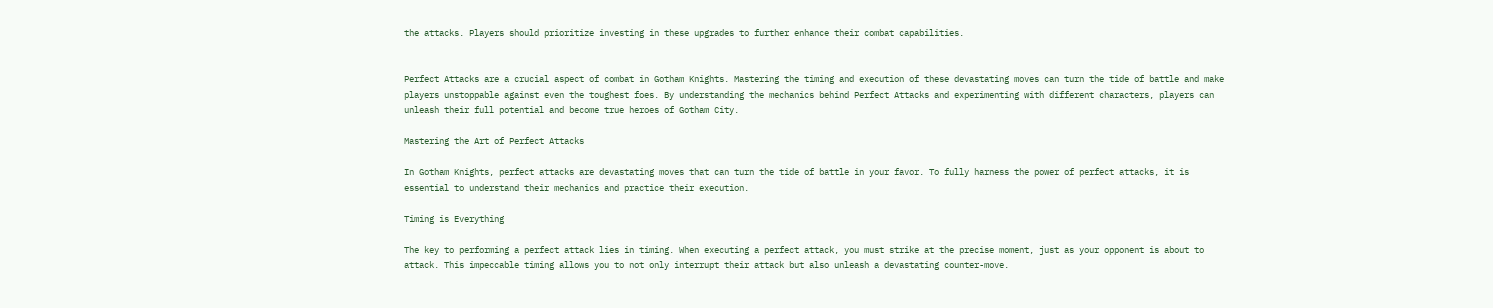the attacks. Players should prioritize investing in these upgrades to further enhance their combat capabilities.


Perfect Attacks are a crucial aspect of combat in Gotham Knights. Mastering the timing and execution of these devastating moves can turn the tide of battle and make players unstoppable against even the toughest foes. By understanding the mechanics behind Perfect Attacks and experimenting with different characters, players can unleash their full potential and become true heroes of Gotham City.

Mastering the Art of Perfect Attacks

In Gotham Knights, perfect attacks are devastating moves that can turn the tide of battle in your favor. To fully harness the power of perfect attacks, it is essential to understand their mechanics and practice their execution.

Timing is Everything

The key to performing a perfect attack lies in timing. When executing a perfect attack, you must strike at the precise moment, just as your opponent is about to attack. This impeccable timing allows you to not only interrupt their attack but also unleash a devastating counter-move.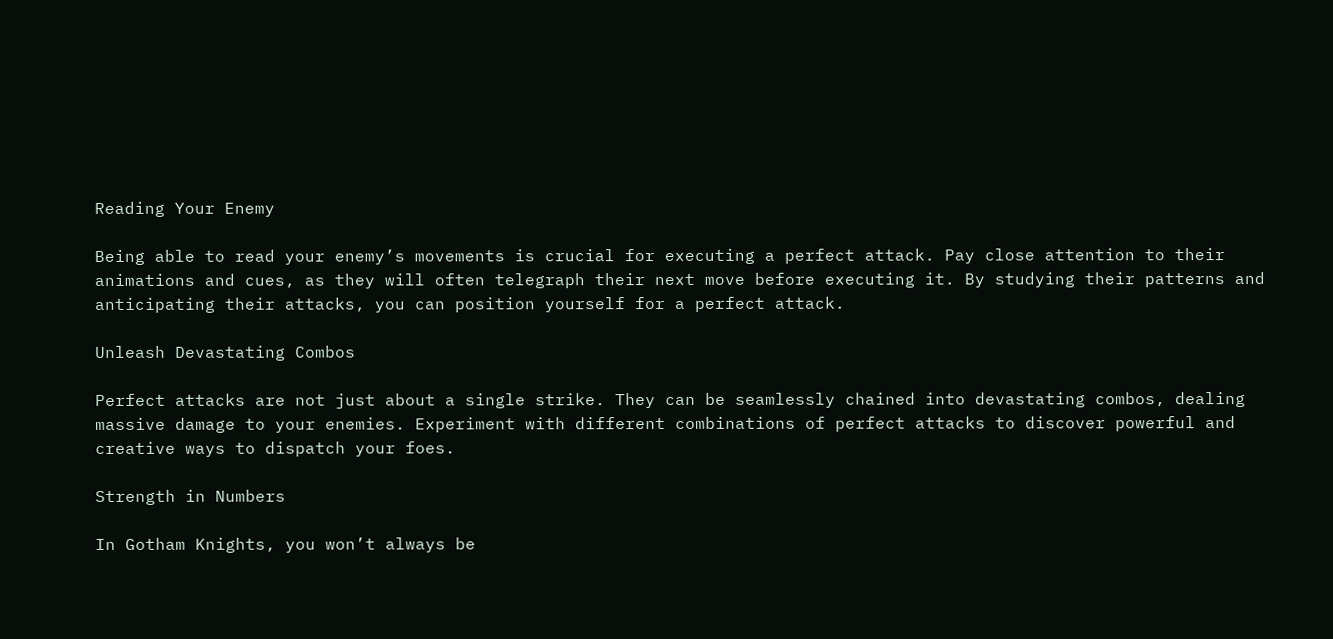Reading Your Enemy

Being able to read your enemy’s movements is crucial for executing a perfect attack. Pay close attention to their animations and cues, as they will often telegraph their next move before executing it. By studying their patterns and anticipating their attacks, you can position yourself for a perfect attack.

Unleash Devastating Combos

Perfect attacks are not just about a single strike. They can be seamlessly chained into devastating combos, dealing massive damage to your enemies. Experiment with different combinations of perfect attacks to discover powerful and creative ways to dispatch your foes.

Strength in Numbers

In Gotham Knights, you won’t always be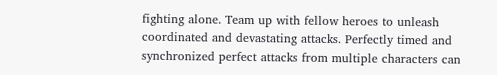fighting alone. Team up with fellow heroes to unleash coordinated and devastating attacks. Perfectly timed and synchronized perfect attacks from multiple characters can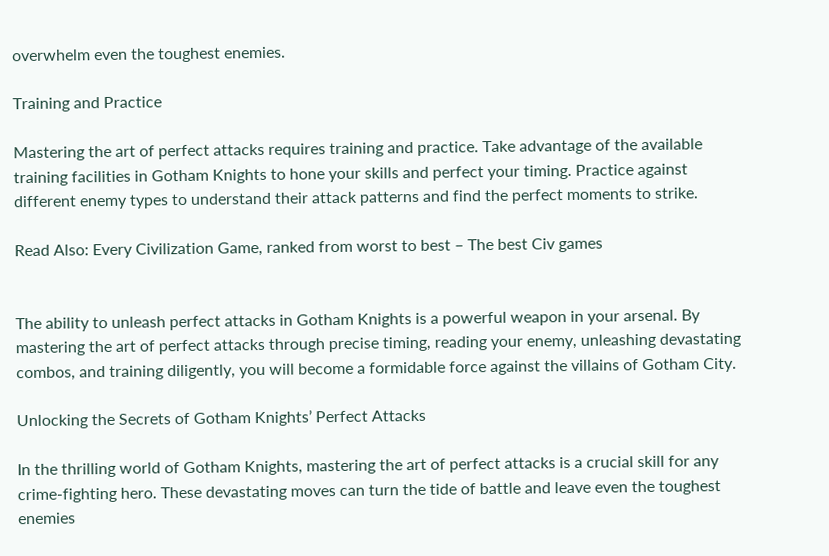overwhelm even the toughest enemies.

Training and Practice

Mastering the art of perfect attacks requires training and practice. Take advantage of the available training facilities in Gotham Knights to hone your skills and perfect your timing. Practice against different enemy types to understand their attack patterns and find the perfect moments to strike.

Read Also: Every Civilization Game, ranked from worst to best – The best Civ games


The ability to unleash perfect attacks in Gotham Knights is a powerful weapon in your arsenal. By mastering the art of perfect attacks through precise timing, reading your enemy, unleashing devastating combos, and training diligently, you will become a formidable force against the villains of Gotham City.

Unlocking the Secrets of Gotham Knights’ Perfect Attacks

In the thrilling world of Gotham Knights, mastering the art of perfect attacks is a crucial skill for any crime-fighting hero. These devastating moves can turn the tide of battle and leave even the toughest enemies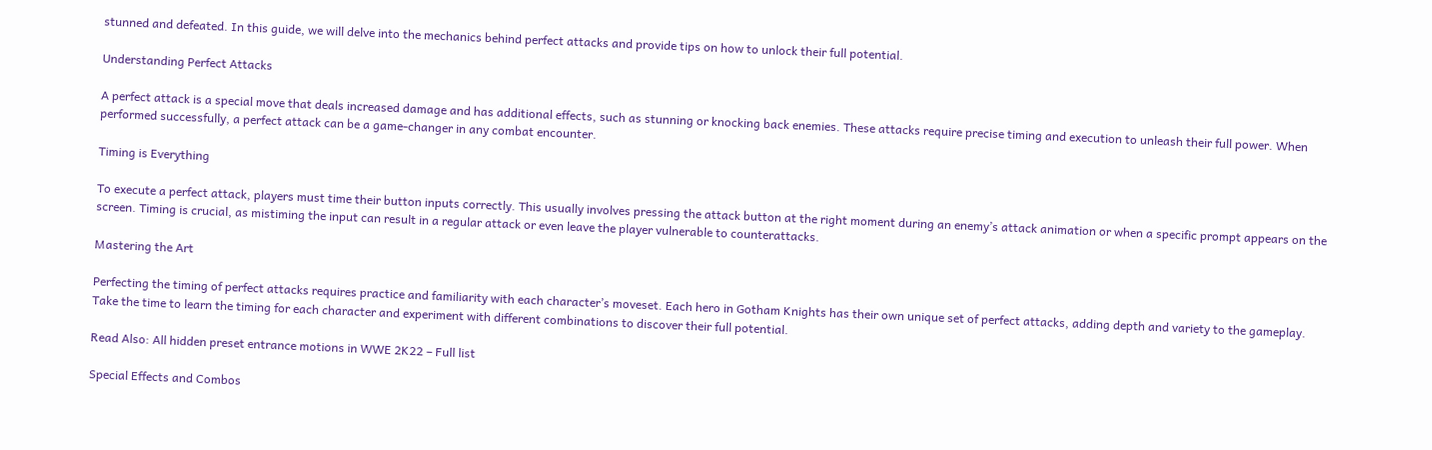stunned and defeated. In this guide, we will delve into the mechanics behind perfect attacks and provide tips on how to unlock their full potential.

Understanding Perfect Attacks

A perfect attack is a special move that deals increased damage and has additional effects, such as stunning or knocking back enemies. These attacks require precise timing and execution to unleash their full power. When performed successfully, a perfect attack can be a game-changer in any combat encounter.

Timing is Everything

To execute a perfect attack, players must time their button inputs correctly. This usually involves pressing the attack button at the right moment during an enemy’s attack animation or when a specific prompt appears on the screen. Timing is crucial, as mistiming the input can result in a regular attack or even leave the player vulnerable to counterattacks.

Mastering the Art

Perfecting the timing of perfect attacks requires practice and familiarity with each character’s moveset. Each hero in Gotham Knights has their own unique set of perfect attacks, adding depth and variety to the gameplay. Take the time to learn the timing for each character and experiment with different combinations to discover their full potential.

Read Also: All hidden preset entrance motions in WWE 2K22 – Full list

Special Effects and Combos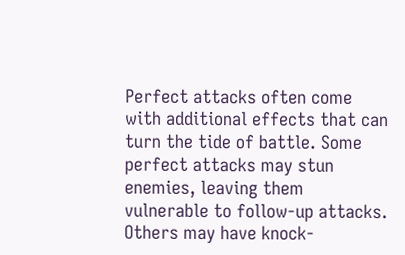Perfect attacks often come with additional effects that can turn the tide of battle. Some perfect attacks may stun enemies, leaving them vulnerable to follow-up attacks. Others may have knock-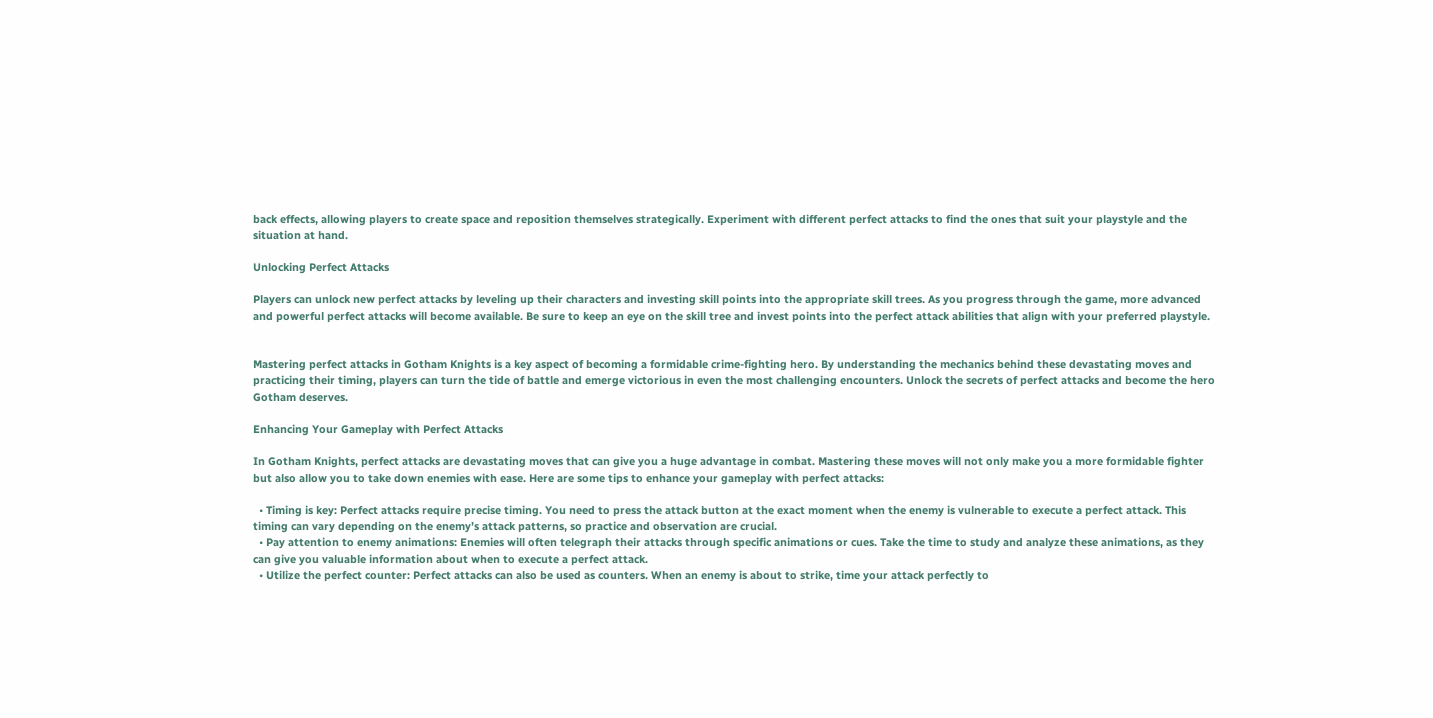back effects, allowing players to create space and reposition themselves strategically. Experiment with different perfect attacks to find the ones that suit your playstyle and the situation at hand.

Unlocking Perfect Attacks

Players can unlock new perfect attacks by leveling up their characters and investing skill points into the appropriate skill trees. As you progress through the game, more advanced and powerful perfect attacks will become available. Be sure to keep an eye on the skill tree and invest points into the perfect attack abilities that align with your preferred playstyle.


Mastering perfect attacks in Gotham Knights is a key aspect of becoming a formidable crime-fighting hero. By understanding the mechanics behind these devastating moves and practicing their timing, players can turn the tide of battle and emerge victorious in even the most challenging encounters. Unlock the secrets of perfect attacks and become the hero Gotham deserves.

Enhancing Your Gameplay with Perfect Attacks

In Gotham Knights, perfect attacks are devastating moves that can give you a huge advantage in combat. Mastering these moves will not only make you a more formidable fighter but also allow you to take down enemies with ease. Here are some tips to enhance your gameplay with perfect attacks:

  • Timing is key: Perfect attacks require precise timing. You need to press the attack button at the exact moment when the enemy is vulnerable to execute a perfect attack. This timing can vary depending on the enemy’s attack patterns, so practice and observation are crucial.
  • Pay attention to enemy animations: Enemies will often telegraph their attacks through specific animations or cues. Take the time to study and analyze these animations, as they can give you valuable information about when to execute a perfect attack.
  • Utilize the perfect counter: Perfect attacks can also be used as counters. When an enemy is about to strike, time your attack perfectly to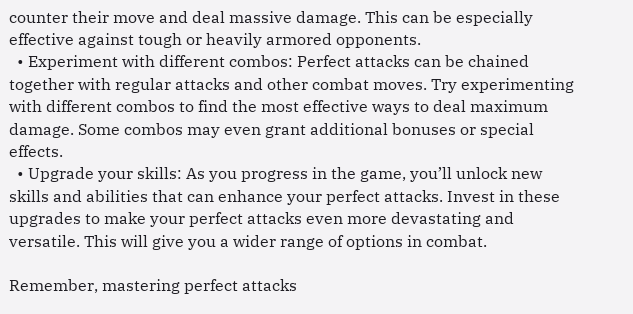counter their move and deal massive damage. This can be especially effective against tough or heavily armored opponents.
  • Experiment with different combos: Perfect attacks can be chained together with regular attacks and other combat moves. Try experimenting with different combos to find the most effective ways to deal maximum damage. Some combos may even grant additional bonuses or special effects.
  • Upgrade your skills: As you progress in the game, you’ll unlock new skills and abilities that can enhance your perfect attacks. Invest in these upgrades to make your perfect attacks even more devastating and versatile. This will give you a wider range of options in combat.

Remember, mastering perfect attacks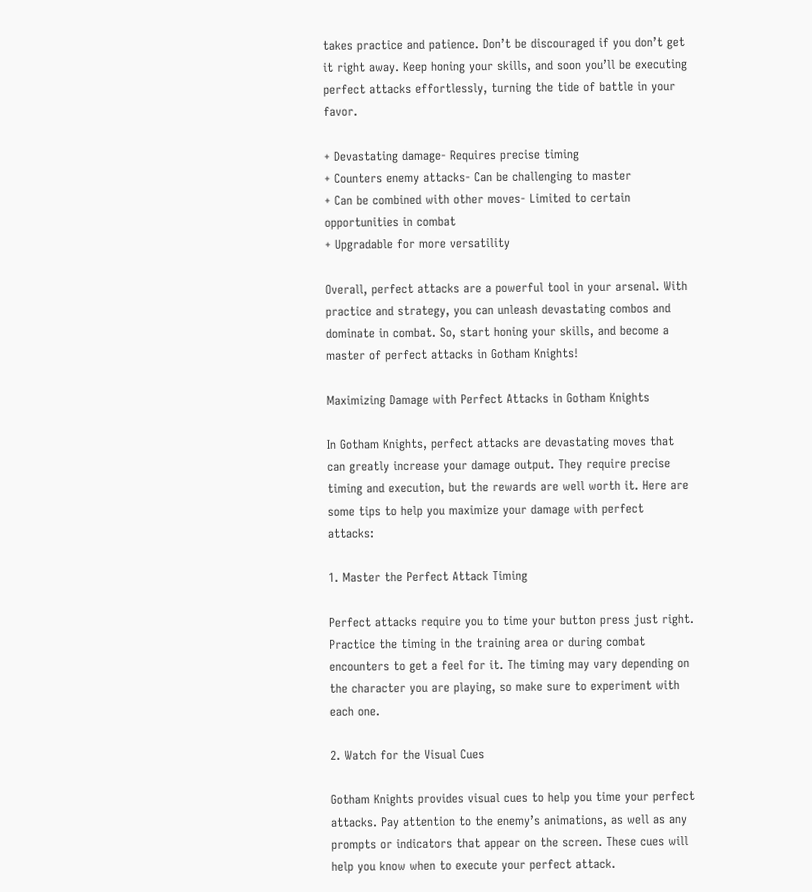takes practice and patience. Don’t be discouraged if you don’t get it right away. Keep honing your skills, and soon you’ll be executing perfect attacks effortlessly, turning the tide of battle in your favor.

+ Devastating damage- Requires precise timing
+ Counters enemy attacks- Can be challenging to master
+ Can be combined with other moves- Limited to certain opportunities in combat
+ Upgradable for more versatility

Overall, perfect attacks are a powerful tool in your arsenal. With practice and strategy, you can unleash devastating combos and dominate in combat. So, start honing your skills, and become a master of perfect attacks in Gotham Knights!

Maximizing Damage with Perfect Attacks in Gotham Knights

In Gotham Knights, perfect attacks are devastating moves that can greatly increase your damage output. They require precise timing and execution, but the rewards are well worth it. Here are some tips to help you maximize your damage with perfect attacks:

1. Master the Perfect Attack Timing

Perfect attacks require you to time your button press just right. Practice the timing in the training area or during combat encounters to get a feel for it. The timing may vary depending on the character you are playing, so make sure to experiment with each one.

2. Watch for the Visual Cues

Gotham Knights provides visual cues to help you time your perfect attacks. Pay attention to the enemy’s animations, as well as any prompts or indicators that appear on the screen. These cues will help you know when to execute your perfect attack.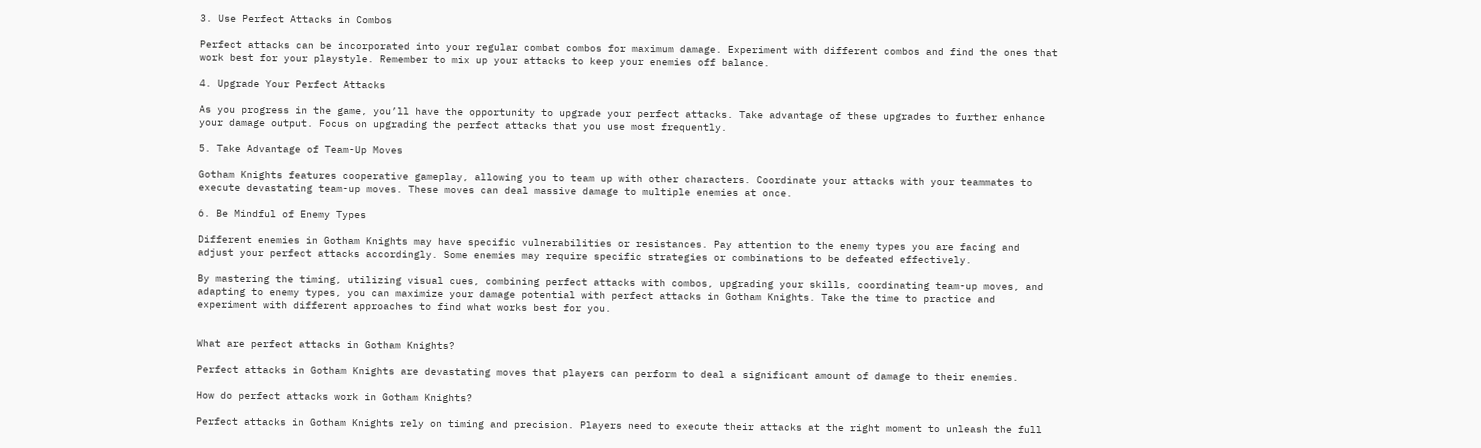3. Use Perfect Attacks in Combos

Perfect attacks can be incorporated into your regular combat combos for maximum damage. Experiment with different combos and find the ones that work best for your playstyle. Remember to mix up your attacks to keep your enemies off balance.

4. Upgrade Your Perfect Attacks

As you progress in the game, you’ll have the opportunity to upgrade your perfect attacks. Take advantage of these upgrades to further enhance your damage output. Focus on upgrading the perfect attacks that you use most frequently.

5. Take Advantage of Team-Up Moves

Gotham Knights features cooperative gameplay, allowing you to team up with other characters. Coordinate your attacks with your teammates to execute devastating team-up moves. These moves can deal massive damage to multiple enemies at once.

6. Be Mindful of Enemy Types

Different enemies in Gotham Knights may have specific vulnerabilities or resistances. Pay attention to the enemy types you are facing and adjust your perfect attacks accordingly. Some enemies may require specific strategies or combinations to be defeated effectively.

By mastering the timing, utilizing visual cues, combining perfect attacks with combos, upgrading your skills, coordinating team-up moves, and adapting to enemy types, you can maximize your damage potential with perfect attacks in Gotham Knights. Take the time to practice and experiment with different approaches to find what works best for you.


What are perfect attacks in Gotham Knights?

Perfect attacks in Gotham Knights are devastating moves that players can perform to deal a significant amount of damage to their enemies.

How do perfect attacks work in Gotham Knights?

Perfect attacks in Gotham Knights rely on timing and precision. Players need to execute their attacks at the right moment to unleash the full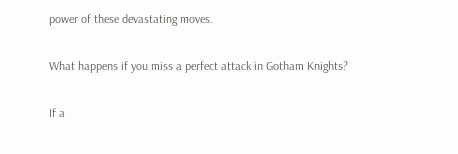power of these devastating moves.

What happens if you miss a perfect attack in Gotham Knights?

If a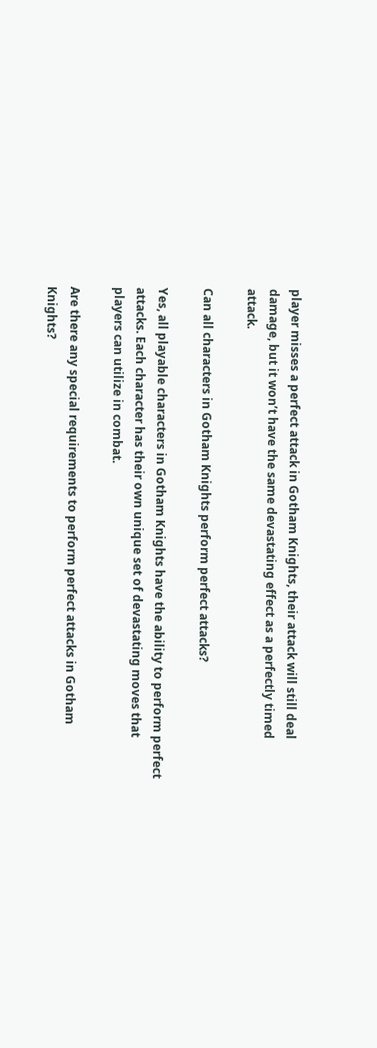player misses a perfect attack in Gotham Knights, their attack will still deal damage, but it won’t have the same devastating effect as a perfectly timed attack.

Can all characters in Gotham Knights perform perfect attacks?

Yes, all playable characters in Gotham Knights have the ability to perform perfect attacks. Each character has their own unique set of devastating moves that players can utilize in combat.

Are there any special requirements to perform perfect attacks in Gotham Knights?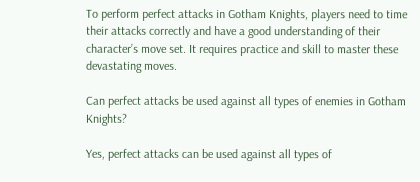To perform perfect attacks in Gotham Knights, players need to time their attacks correctly and have a good understanding of their character’s move set. It requires practice and skill to master these devastating moves.

Can perfect attacks be used against all types of enemies in Gotham Knights?

Yes, perfect attacks can be used against all types of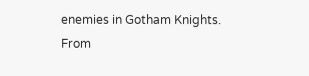enemies in Gotham Knights. From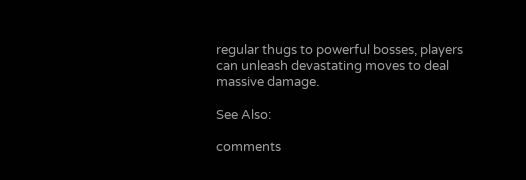regular thugs to powerful bosses, players can unleash devastating moves to deal massive damage.

See Also:

comments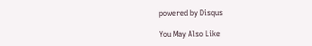powered by Disqus

You May Also Like